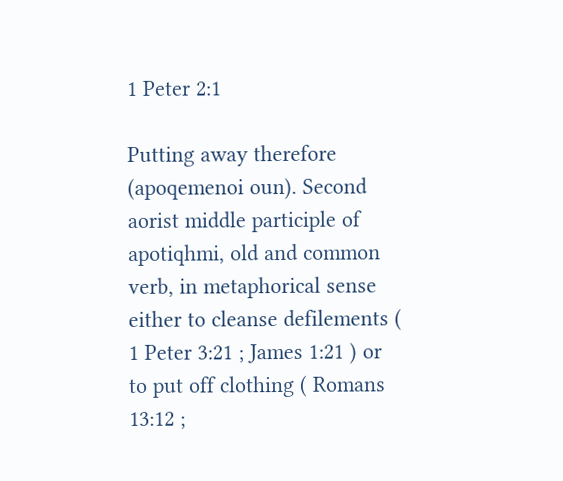1 Peter 2:1

Putting away therefore (apoqemenoi oun). Second aorist middle participle of apotiqhmi, old and common verb, in metaphorical sense either to cleanse defilements ( 1 Peter 3:21 ; James 1:21 ) or to put off clothing ( Romans 13:12 ;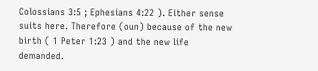Colossians 3:5 ; Ephesians 4:22 ). Either sense suits here. Therefore (oun) because of the new birth ( 1 Peter 1:23 ) and the new life demanded.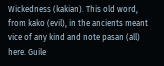Wickedness (kakian). This old word, from kako (evil), in the ancients meant vice of any kind and note pasan (all) here. Guile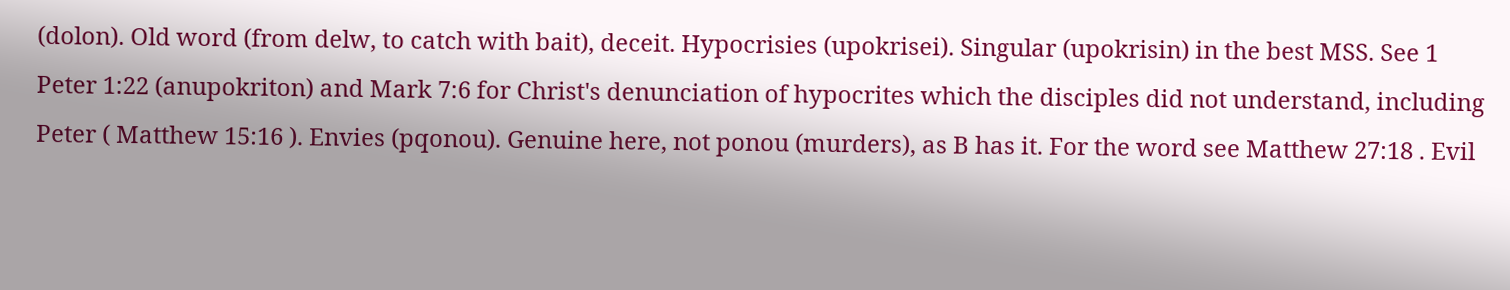(dolon). Old word (from delw, to catch with bait), deceit. Hypocrisies (upokrisei). Singular (upokrisin) in the best MSS. See 1 Peter 1:22 (anupokriton) and Mark 7:6 for Christ's denunciation of hypocrites which the disciples did not understand, including Peter ( Matthew 15:16 ). Envies (pqonou). Genuine here, not ponou (murders), as B has it. For the word see Matthew 27:18 . Evil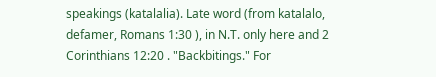speakings (katalalia). Late word (from katalalo, defamer, Romans 1:30 ), in N.T. only here and 2 Corinthians 12:20 . "Backbitings." For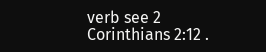verb see 2 Corinthians 2:12 .